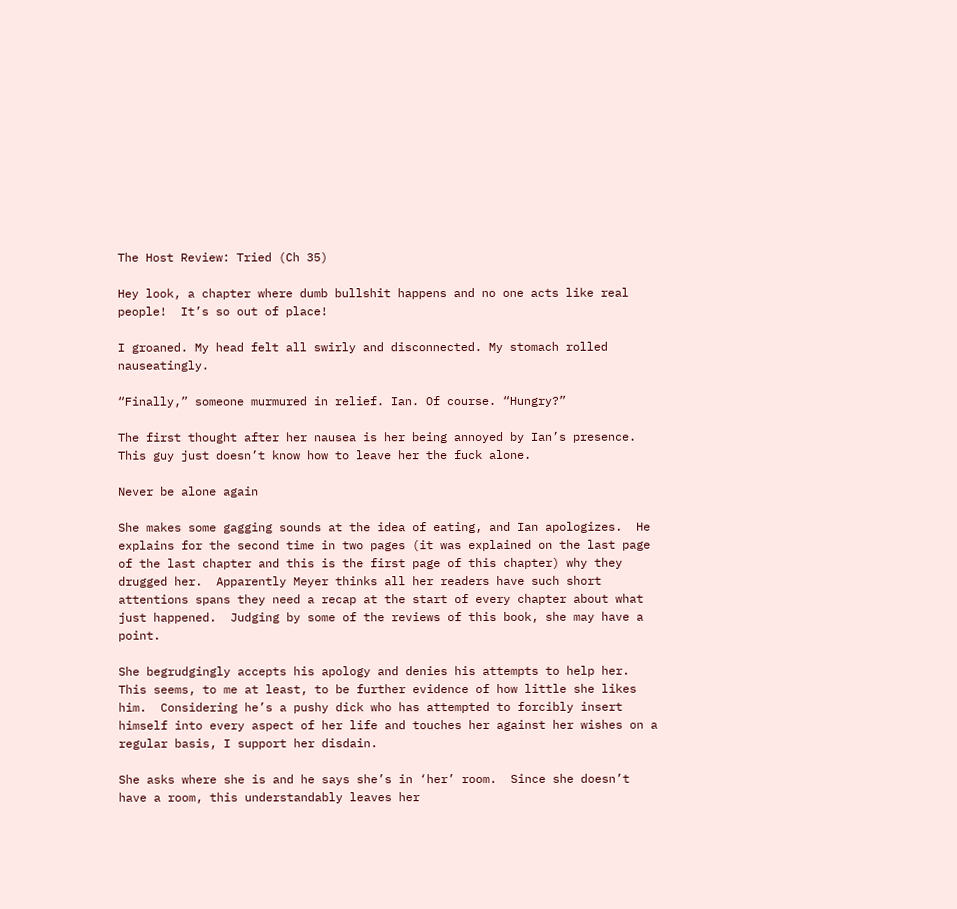The Host Review: Tried (Ch 35)

Hey look, a chapter where dumb bullshit happens and no one acts like real people!  It’s so out of place!

I groaned. My head felt all swirly and disconnected. My stomach rolled nauseatingly.

“Finally,” someone murmured in relief. Ian. Of course. “Hungry?”

The first thought after her nausea is her being annoyed by Ian’s presence.  This guy just doesn’t know how to leave her the fuck alone.

Never be alone again

She makes some gagging sounds at the idea of eating, and Ian apologizes.  He explains for the second time in two pages (it was explained on the last page of the last chapter and this is the first page of this chapter) why they drugged her.  Apparently Meyer thinks all her readers have such short attentions spans they need a recap at the start of every chapter about what just happened.  Judging by some of the reviews of this book, she may have a point.

She begrudgingly accepts his apology and denies his attempts to help her.  This seems, to me at least, to be further evidence of how little she likes him.  Considering he’s a pushy dick who has attempted to forcibly insert himself into every aspect of her life and touches her against her wishes on a regular basis, I support her disdain.

She asks where she is and he says she’s in ‘her’ room.  Since she doesn’t have a room, this understandably leaves her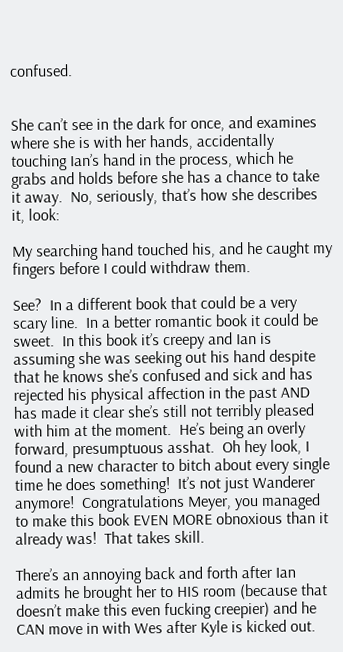confused.


She can’t see in the dark for once, and examines where she is with her hands, accidentally touching Ian’s hand in the process, which he grabs and holds before she has a chance to take it away.  No, seriously, that’s how she describes it, look:

My searching hand touched his, and he caught my fingers before I could withdraw them.

See?  In a different book that could be a very scary line.  In a better romantic book it could be sweet.  In this book it’s creepy and Ian is assuming she was seeking out his hand despite that he knows she’s confused and sick and has rejected his physical affection in the past AND has made it clear she’s still not terribly pleased with him at the moment.  He’s being an overly forward, presumptuous asshat.  Oh hey look, I found a new character to bitch about every single time he does something!  It’s not just Wanderer anymore!  Congratulations Meyer, you managed to make this book EVEN MORE obnoxious than it already was!  That takes skill.

There’s an annoying back and forth after Ian admits he brought her to HIS room (because that doesn’t make this even fucking creepier) and he CAN move in with Wes after Kyle is kicked out.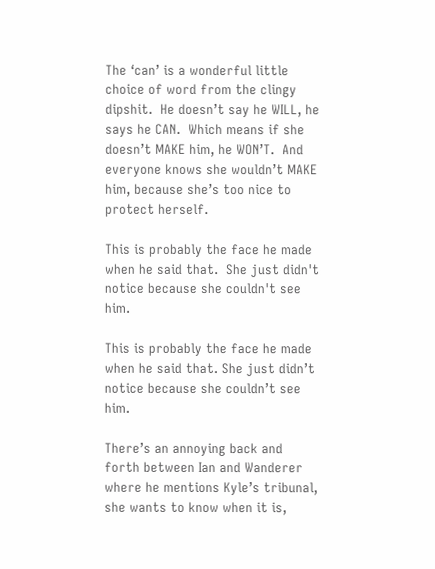The ‘can’ is a wonderful little choice of word from the clingy dipshit.  He doesn’t say he WILL, he says he CAN.  Which means if she doesn’t MAKE him, he WON’T.  And everyone knows she wouldn’t MAKE him, because she’s too nice to protect herself.

This is probably the face he made when he said that.  She just didn't notice because she couldn't see him.

This is probably the face he made when he said that. She just didn’t notice because she couldn’t see him.

There’s an annoying back and forth between Ian and Wanderer where he mentions Kyle’s tribunal, she wants to know when it is,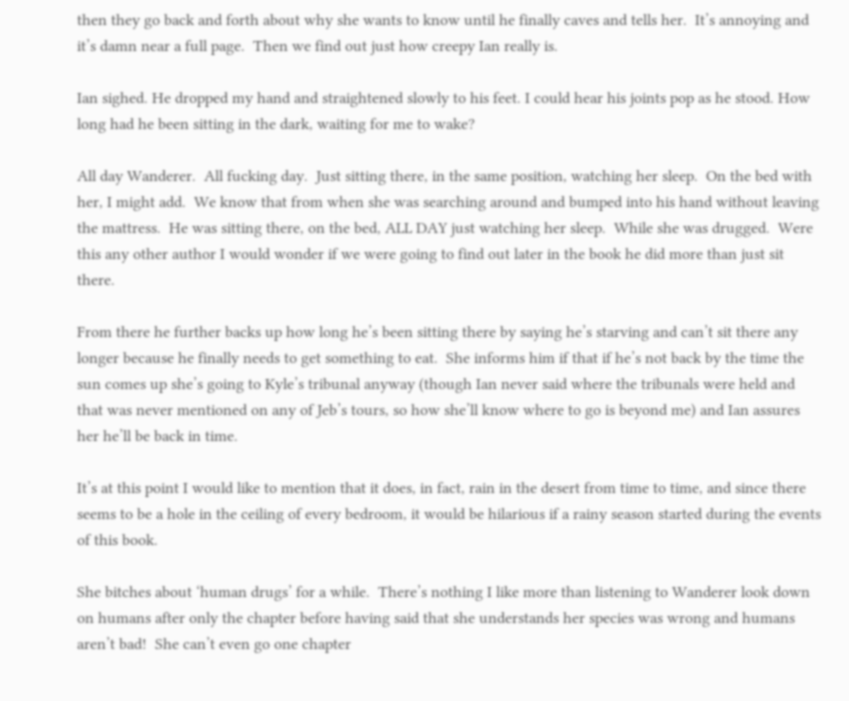then they go back and forth about why she wants to know until he finally caves and tells her.  It’s annoying and it’s damn near a full page.  Then we find out just how creepy Ian really is.

Ian sighed. He dropped my hand and straightened slowly to his feet. I could hear his joints pop as he stood. How long had he been sitting in the dark, waiting for me to wake?

All day Wanderer.  All fucking day.  Just sitting there, in the same position, watching her sleep.  On the bed with her, I might add.  We know that from when she was searching around and bumped into his hand without leaving the mattress.  He was sitting there, on the bed, ALL DAY just watching her sleep.  While she was drugged.  Were this any other author I would wonder if we were going to find out later in the book he did more than just sit there.

From there he further backs up how long he’s been sitting there by saying he’s starving and can’t sit there any longer because he finally needs to get something to eat.  She informs him if that if he’s not back by the time the sun comes up she’s going to Kyle’s tribunal anyway (though Ian never said where the tribunals were held and that was never mentioned on any of Jeb’s tours, so how she’ll know where to go is beyond me) and Ian assures her he’ll be back in time.

It’s at this point I would like to mention that it does, in fact, rain in the desert from time to time, and since there seems to be a hole in the ceiling of every bedroom, it would be hilarious if a rainy season started during the events of this book.

She bitches about ‘human drugs’ for a while.  There’s nothing I like more than listening to Wanderer look down on humans after only the chapter before having said that she understands her species was wrong and humans aren’t bad!  She can’t even go one chapter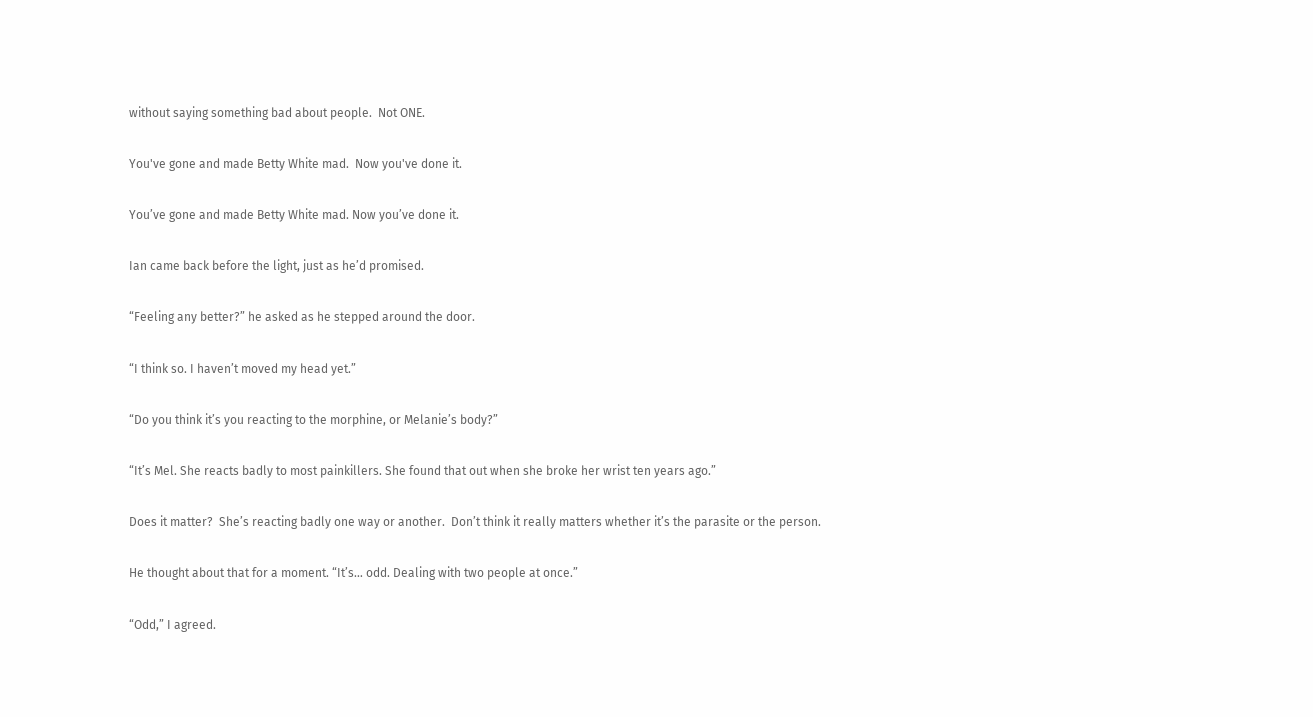without saying something bad about people.  Not ONE.

You've gone and made Betty White mad.  Now you've done it.

You’ve gone and made Betty White mad. Now you’ve done it.

Ian came back before the light, just as he’d promised.

“Feeling any better?” he asked as he stepped around the door.

“I think so. I haven’t moved my head yet.”

“Do you think it’s you reacting to the morphine, or Melanie’s body?”

“It’s Mel. She reacts badly to most painkillers. She found that out when she broke her wrist ten years ago.”

Does it matter?  She’s reacting badly one way or another.  Don’t think it really matters whether it’s the parasite or the person.

He thought about that for a moment. “It’s… odd. Dealing with two people at once.”

“Odd,” I agreed.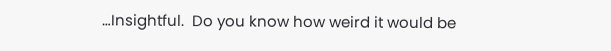…Insightful.  Do you know how weird it would be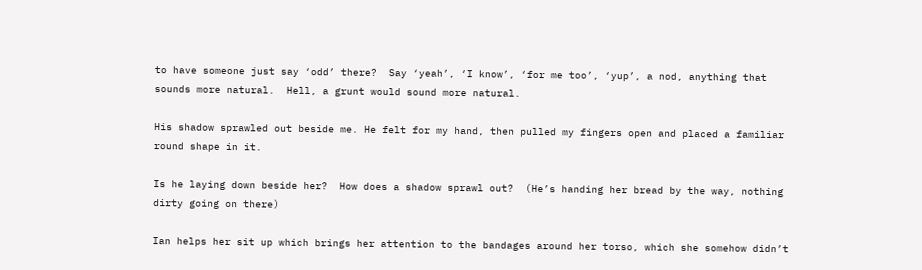to have someone just say ‘odd’ there?  Say ‘yeah’, ‘I know’, ‘for me too’, ‘yup’, a nod, anything that sounds more natural.  Hell, a grunt would sound more natural.

His shadow sprawled out beside me. He felt for my hand, then pulled my fingers open and placed a familiar round shape in it.

Is he laying down beside her?  How does a shadow sprawl out?  (He’s handing her bread by the way, nothing dirty going on there)

Ian helps her sit up which brings her attention to the bandages around her torso, which she somehow didn’t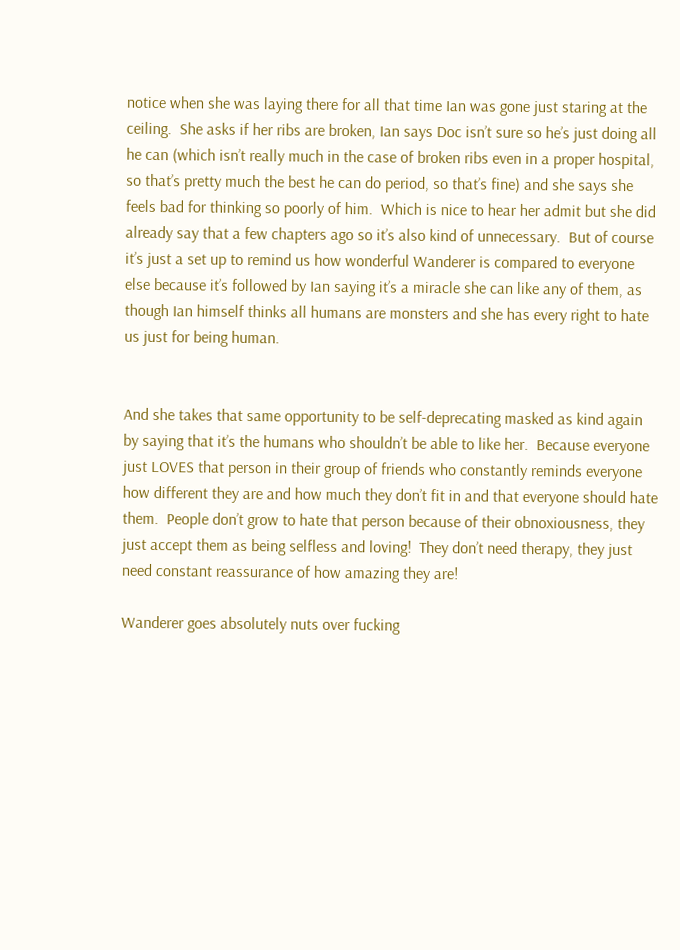notice when she was laying there for all that time Ian was gone just staring at the ceiling.  She asks if her ribs are broken, Ian says Doc isn’t sure so he’s just doing all he can (which isn’t really much in the case of broken ribs even in a proper hospital, so that’s pretty much the best he can do period, so that’s fine) and she says she feels bad for thinking so poorly of him.  Which is nice to hear her admit but she did already say that a few chapters ago so it’s also kind of unnecessary.  But of course it’s just a set up to remind us how wonderful Wanderer is compared to everyone else because it’s followed by Ian saying it’s a miracle she can like any of them, as though Ian himself thinks all humans are monsters and she has every right to hate us just for being human.


And she takes that same opportunity to be self-deprecating masked as kind again by saying that it’s the humans who shouldn’t be able to like her.  Because everyone just LOVES that person in their group of friends who constantly reminds everyone how different they are and how much they don’t fit in and that everyone should hate them.  People don’t grow to hate that person because of their obnoxiousness, they just accept them as being selfless and loving!  They don’t need therapy, they just need constant reassurance of how amazing they are!

Wanderer goes absolutely nuts over fucking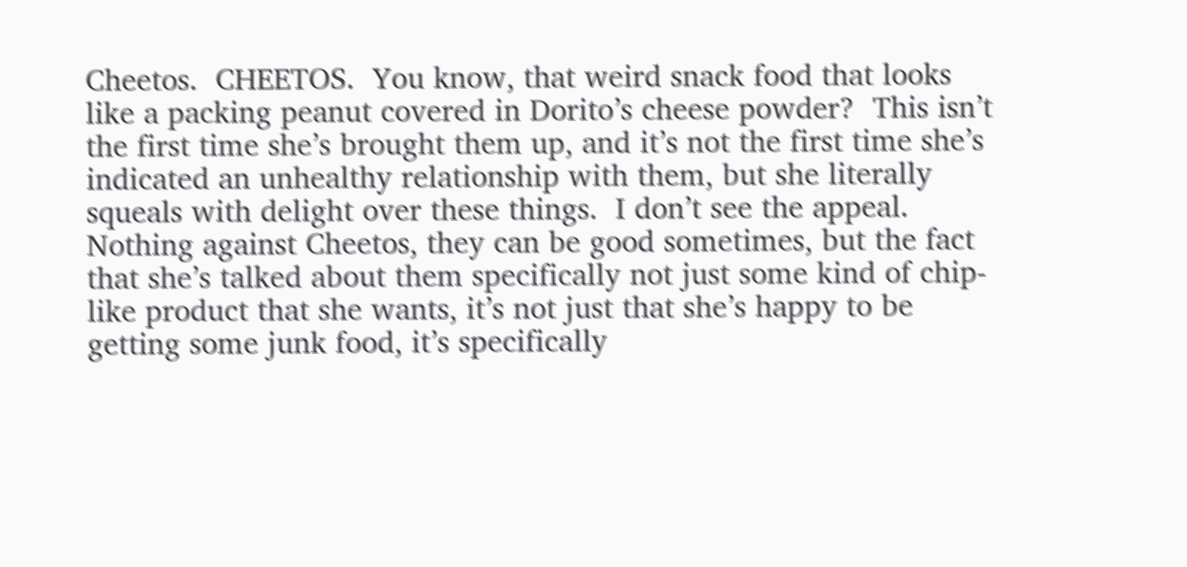Cheetos.  CHEETOS.  You know, that weird snack food that looks like a packing peanut covered in Dorito’s cheese powder?  This isn’t the first time she’s brought them up, and it’s not the first time she’s indicated an unhealthy relationship with them, but she literally squeals with delight over these things.  I don’t see the appeal.  Nothing against Cheetos, they can be good sometimes, but the fact that she’s talked about them specifically not just some kind of chip-like product that she wants, it’s not just that she’s happy to be getting some junk food, it’s specifically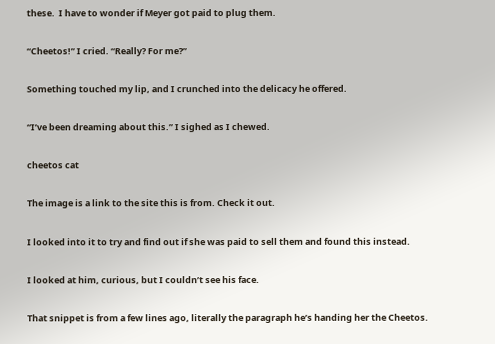these.  I have to wonder if Meyer got paid to plug them.

“Cheetos!” I cried. “Really? For me?”

Something touched my lip, and I crunched into the delicacy he offered.

“I’ve been dreaming about this.” I sighed as I chewed.

cheetos cat

The image is a link to the site this is from. Check it out.

I looked into it to try and find out if she was paid to sell them and found this instead.

I looked at him, curious, but I couldn’t see his face.

That snippet is from a few lines ago, literally the paragraph he’s handing her the Cheetos.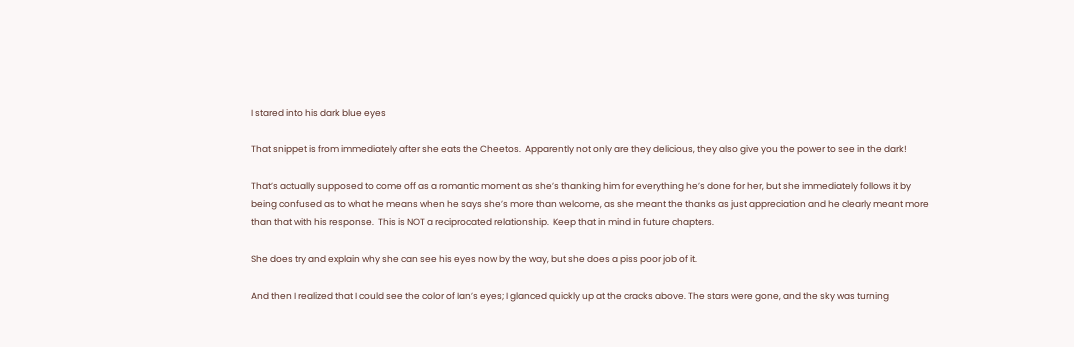I stared into his dark blue eyes

That snippet is from immediately after she eats the Cheetos.  Apparently not only are they delicious, they also give you the power to see in the dark!

That’s actually supposed to come off as a romantic moment as she’s thanking him for everything he’s done for her, but she immediately follows it by being confused as to what he means when he says she’s more than welcome, as she meant the thanks as just appreciation and he clearly meant more than that with his response.  This is NOT a reciprocated relationship.  Keep that in mind in future chapters.

She does try and explain why she can see his eyes now by the way, but she does a piss poor job of it.

And then I realized that I could see the color of Ian’s eyes; I glanced quickly up at the cracks above. The stars were gone, and the sky was turning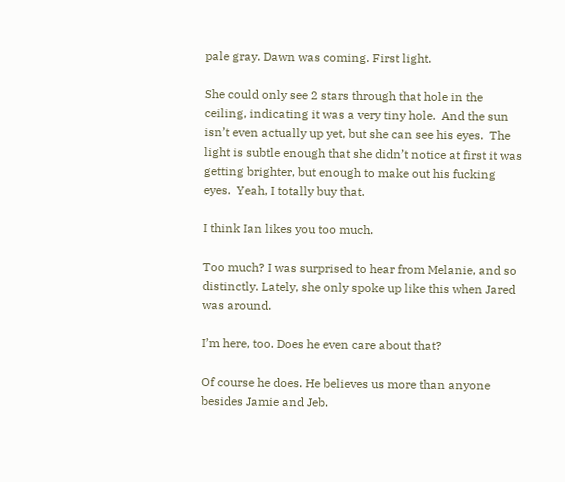pale gray. Dawn was coming. First light.

She could only see 2 stars through that hole in the ceiling, indicating it was a very tiny hole.  And the sun isn’t even actually up yet, but she can see his eyes.  The light is subtle enough that she didn’t notice at first it was getting brighter, but enough to make out his fucking eyes.  Yeah, I totally buy that.

I think Ian likes you too much.

Too much? I was surprised to hear from Melanie, and so distinctly. Lately, she only spoke up like this when Jared was around.

I’m here, too. Does he even care about that?

Of course he does. He believes us more than anyone besides Jamie and Jeb.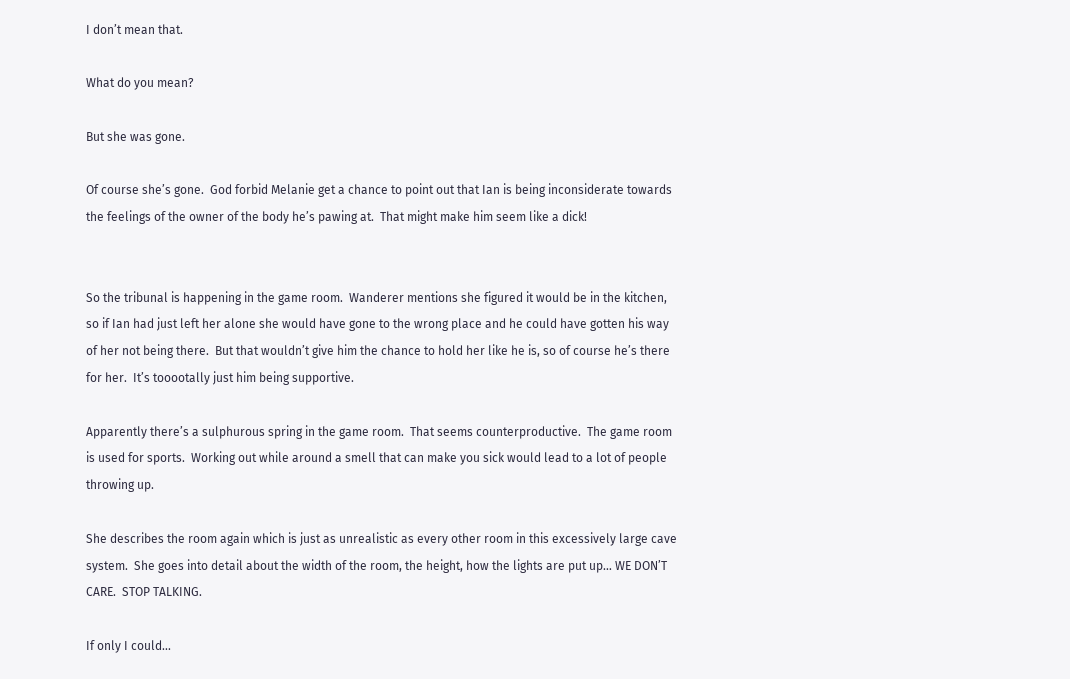I don’t mean that.

What do you mean?

But she was gone.

Of course she’s gone.  God forbid Melanie get a chance to point out that Ian is being inconsiderate towards the feelings of the owner of the body he’s pawing at.  That might make him seem like a dick!


So the tribunal is happening in the game room.  Wanderer mentions she figured it would be in the kitchen, so if Ian had just left her alone she would have gone to the wrong place and he could have gotten his way of her not being there.  But that wouldn’t give him the chance to hold her like he is, so of course he’s there for her.  It’s tooootally just him being supportive.

Apparently there’s a sulphurous spring in the game room.  That seems counterproductive.  The game room is used for sports.  Working out while around a smell that can make you sick would lead to a lot of people throwing up.

She describes the room again which is just as unrealistic as every other room in this excessively large cave system.  She goes into detail about the width of the room, the height, how the lights are put up… WE DON’T CARE.  STOP TALKING.

If only I could...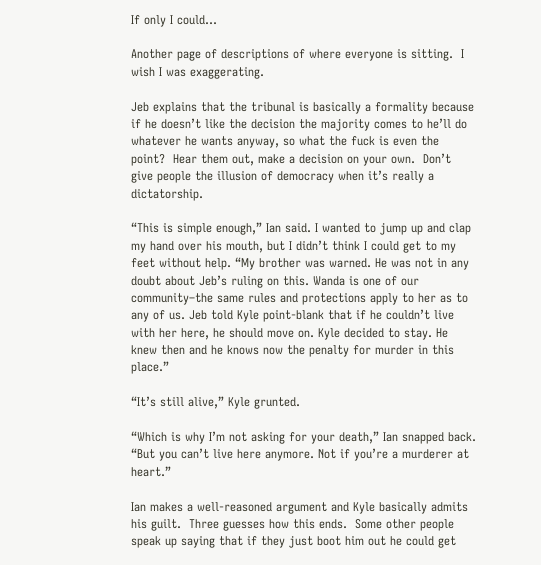If only I could…

Another page of descriptions of where everyone is sitting.  I wish I was exaggerating.

Jeb explains that the tribunal is basically a formality because if he doesn’t like the decision the majority comes to he’ll do whatever he wants anyway, so what the fuck is even the point?  Hear them out, make a decision on your own.  Don’t give people the illusion of democracy when it’s really a dictatorship.

“This is simple enough,” Ian said. I wanted to jump up and clap my hand over his mouth, but I didn’t think I could get to my feet without help. “My brother was warned. He was not in any doubt about Jeb’s ruling on this. Wanda is one of our community–the same rules and protections apply to her as to any of us. Jeb told Kyle point-blank that if he couldn’t live with her here, he should move on. Kyle decided to stay. He knew then and he knows now the penalty for murder in this place.”

“It’s still alive,” Kyle grunted.

“Which is why I’m not asking for your death,” Ian snapped back. “But you can’t live here anymore. Not if you’re a murderer at heart.”

Ian makes a well-reasoned argument and Kyle basically admits his guilt.  Three guesses how this ends.  Some other people speak up saying that if they just boot him out he could get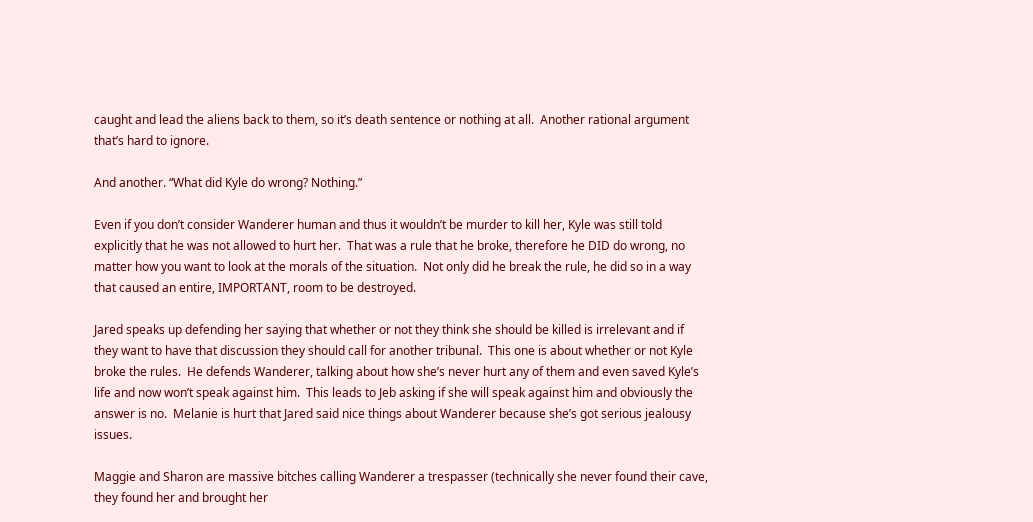caught and lead the aliens back to them, so it’s death sentence or nothing at all.  Another rational argument that’s hard to ignore.

And another. “What did Kyle do wrong? Nothing.”

Even if you don’t consider Wanderer human and thus it wouldn’t be murder to kill her, Kyle was still told explicitly that he was not allowed to hurt her.  That was a rule that he broke, therefore he DID do wrong, no matter how you want to look at the morals of the situation.  Not only did he break the rule, he did so in a way that caused an entire, IMPORTANT, room to be destroyed.

Jared speaks up defending her saying that whether or not they think she should be killed is irrelevant and if they want to have that discussion they should call for another tribunal.  This one is about whether or not Kyle broke the rules.  He defends Wanderer, talking about how she’s never hurt any of them and even saved Kyle’s life and now won’t speak against him.  This leads to Jeb asking if she will speak against him and obviously the answer is no.  Melanie is hurt that Jared said nice things about Wanderer because she’s got serious jealousy issues.

Maggie and Sharon are massive bitches calling Wanderer a trespasser (technically she never found their cave, they found her and brought her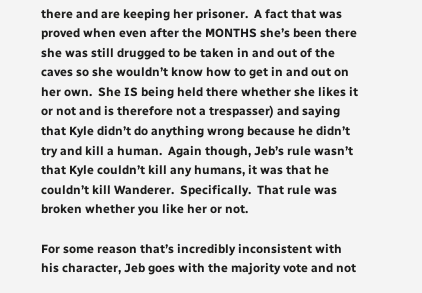there and are keeping her prisoner.  A fact that was proved when even after the MONTHS she’s been there she was still drugged to be taken in and out of the caves so she wouldn’t know how to get in and out on her own.  She IS being held there whether she likes it or not and is therefore not a trespasser) and saying that Kyle didn’t do anything wrong because he didn’t try and kill a human.  Again though, Jeb’s rule wasn’t that Kyle couldn’t kill any humans, it was that he couldn’t kill Wanderer.  Specifically.  That rule was broken whether you like her or not.

For some reason that’s incredibly inconsistent with his character, Jeb goes with the majority vote and not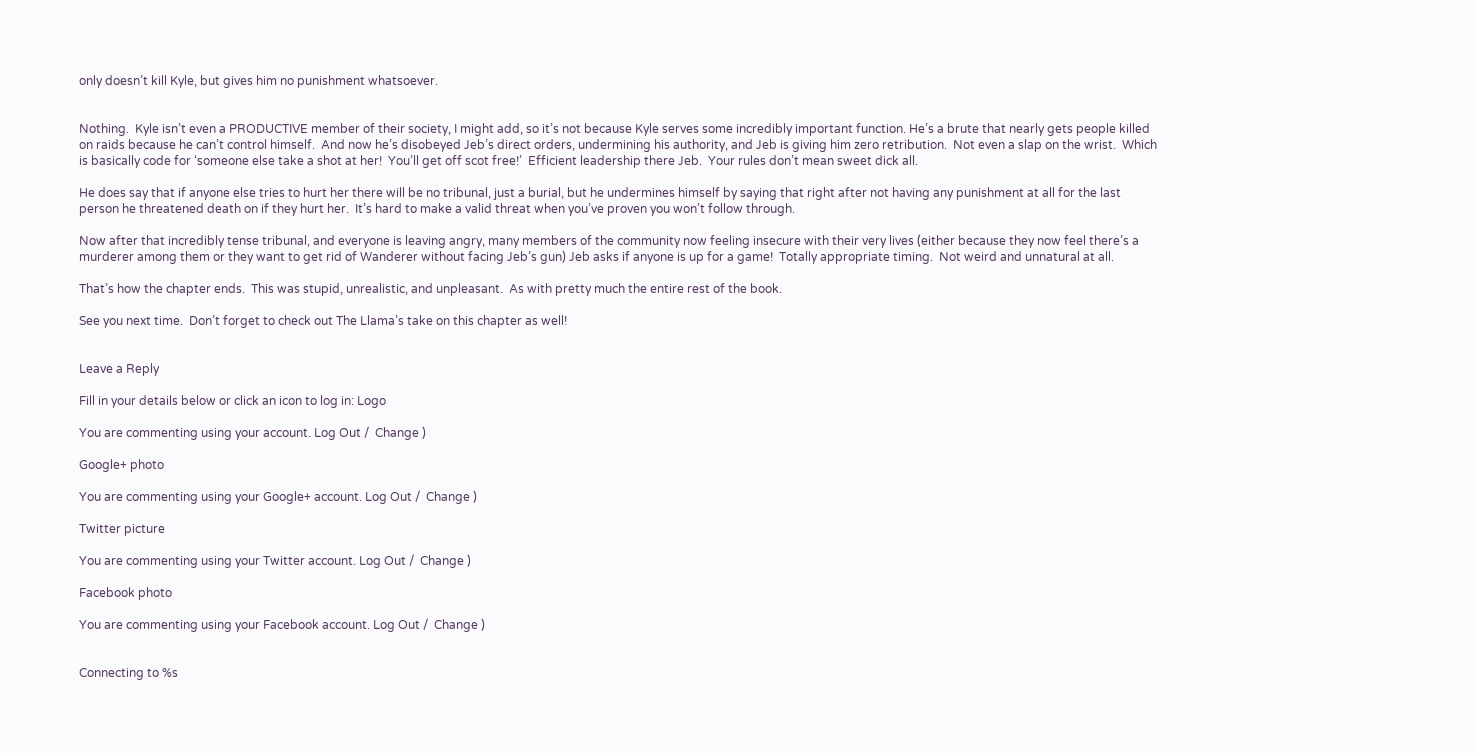only doesn’t kill Kyle, but gives him no punishment whatsoever.


Nothing.  Kyle isn’t even a PRODUCTIVE member of their society, I might add, so it’s not because Kyle serves some incredibly important function. He’s a brute that nearly gets people killed on raids because he can’t control himself.  And now he’s disobeyed Jeb’s direct orders, undermining his authority, and Jeb is giving him zero retribution.  Not even a slap on the wrist.  Which is basically code for ‘someone else take a shot at her!  You’ll get off scot free!’  Efficient leadership there Jeb.  Your rules don’t mean sweet dick all.

He does say that if anyone else tries to hurt her there will be no tribunal, just a burial, but he undermines himself by saying that right after not having any punishment at all for the last person he threatened death on if they hurt her.  It’s hard to make a valid threat when you’ve proven you won’t follow through.

Now after that incredibly tense tribunal, and everyone is leaving angry, many members of the community now feeling insecure with their very lives (either because they now feel there’s a murderer among them or they want to get rid of Wanderer without facing Jeb’s gun) Jeb asks if anyone is up for a game!  Totally appropriate timing.  Not weird and unnatural at all.

That’s how the chapter ends.  This was stupid, unrealistic, and unpleasant.  As with pretty much the entire rest of the book.

See you next time.  Don’t forget to check out The Llama’s take on this chapter as well!


Leave a Reply

Fill in your details below or click an icon to log in: Logo

You are commenting using your account. Log Out /  Change )

Google+ photo

You are commenting using your Google+ account. Log Out /  Change )

Twitter picture

You are commenting using your Twitter account. Log Out /  Change )

Facebook photo

You are commenting using your Facebook account. Log Out /  Change )


Connecting to %s